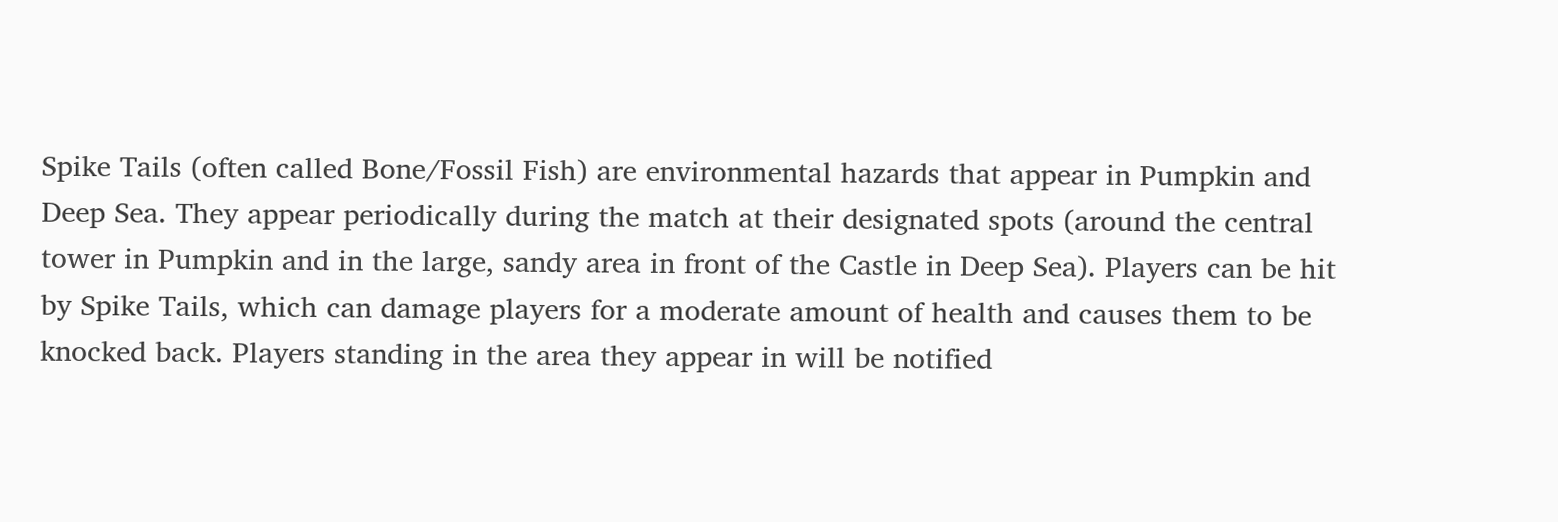Spike Tails (often called Bone/Fossil Fish) are environmental hazards that appear in Pumpkin and Deep Sea. They appear periodically during the match at their designated spots (around the central tower in Pumpkin and in the large, sandy area in front of the Castle in Deep Sea). Players can be hit by Spike Tails, which can damage players for a moderate amount of health and causes them to be knocked back. Players standing in the area they appear in will be notified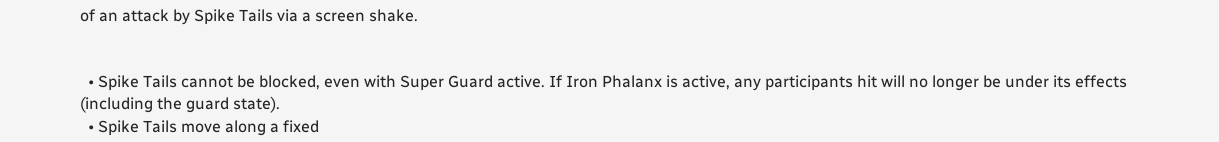of an attack by Spike Tails via a screen shake.


  • Spike Tails cannot be blocked, even with Super Guard active. If Iron Phalanx is active, any participants hit will no longer be under its effects (including the guard state).
  • Spike Tails move along a fixed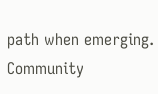path when emerging.
Community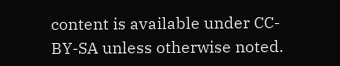content is available under CC-BY-SA unless otherwise noted.